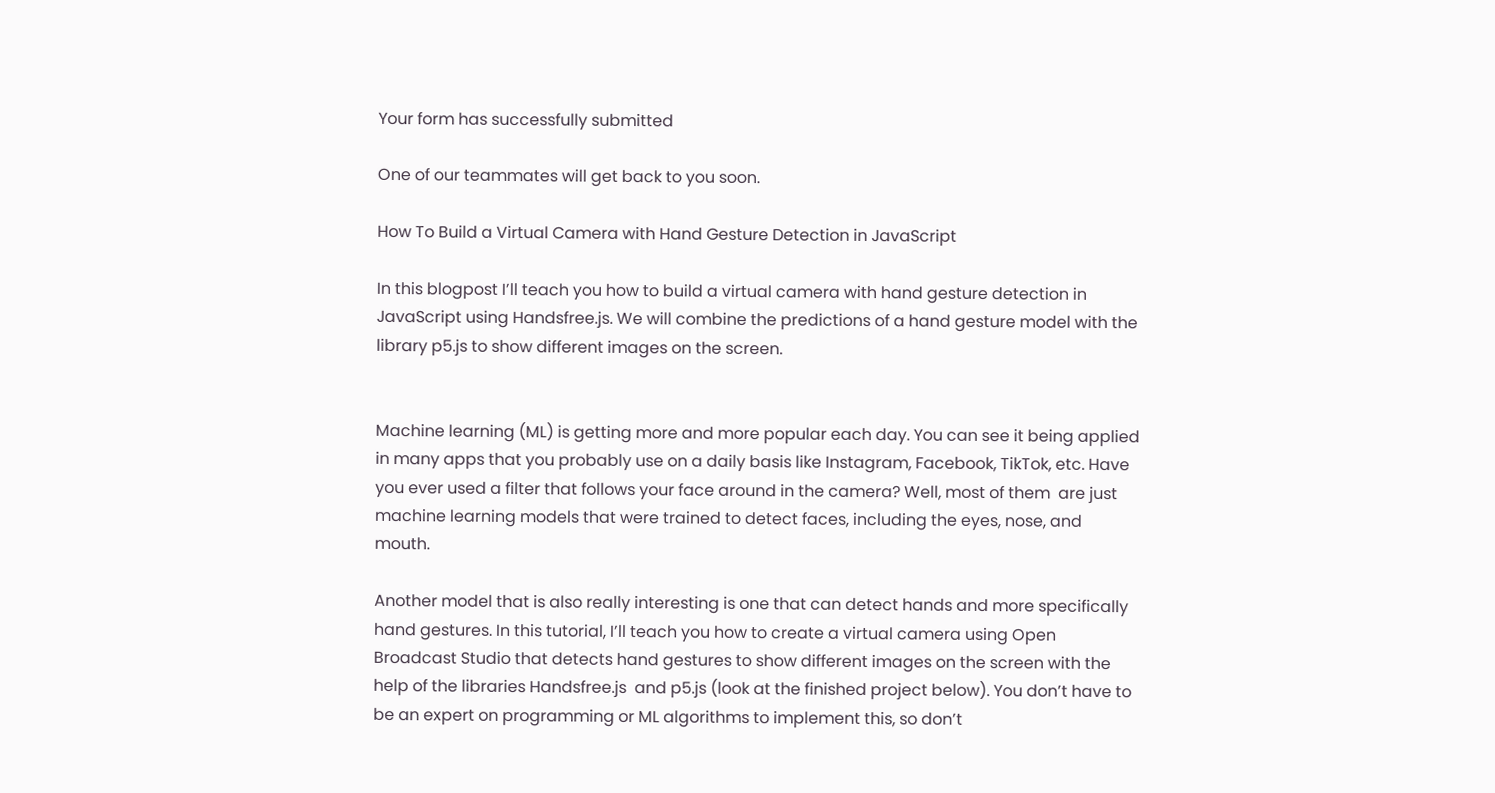Your form has successfully submitted

One of our teammates will get back to you soon.

How To Build a Virtual Camera with Hand Gesture Detection in JavaScript

In this blogpost I’ll teach you how to build a virtual camera with hand gesture detection in JavaScript using Handsfree.js. We will combine the predictions of a hand gesture model with the library p5.js to show different images on the screen.


Machine learning (ML) is getting more and more popular each day. You can see it being applied in many apps that you probably use on a daily basis like Instagram, Facebook, TikTok, etc. Have you ever used a filter that follows your face around in the camera? Well, most of them  are just  machine learning models that were trained to detect faces, including the eyes, nose, and mouth.

Another model that is also really interesting is one that can detect hands and more specifically hand gestures. In this tutorial, I’ll teach you how to create a virtual camera using Open Broadcast Studio that detects hand gestures to show different images on the screen with the help of the libraries Handsfree.js  and p5.js (look at the finished project below). You don’t have to be an expert on programming or ML algorithms to implement this, so don’t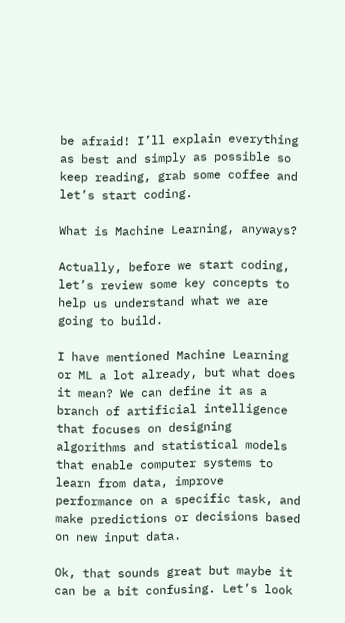be afraid! I’ll explain everything as best and simply as possible so keep reading, grab some coffee and let’s start coding.

What is Machine Learning, anyways?

Actually, before we start coding, let’s review some key concepts to help us understand what we are going to build.

I have mentioned Machine Learning or ML a lot already, but what does it mean? We can define it as a branch of artificial intelligence that focuses on designing algorithms and statistical models that enable computer systems to learn from data, improve performance on a specific task, and make predictions or decisions based on new input data.

Ok, that sounds great but maybe it can be a bit confusing. Let’s look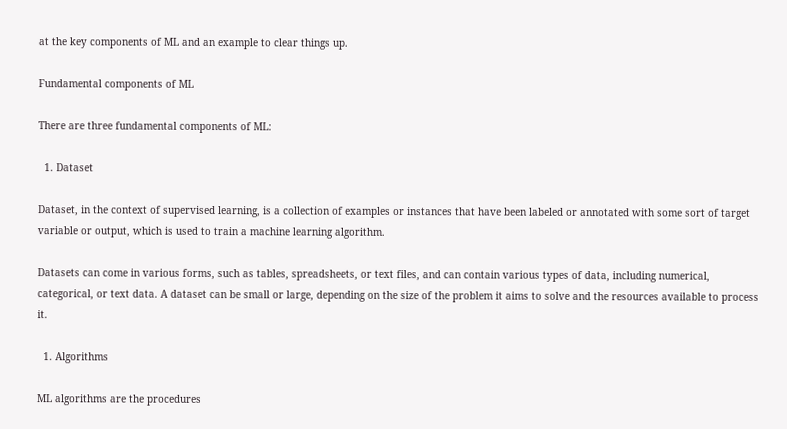at the key components of ML and an example to clear things up.

Fundamental components of ML

There are three fundamental components of ML:

  1. Dataset

Dataset, in the context of supervised learning, is a collection of examples or instances that have been labeled or annotated with some sort of target variable or output, which is used to train a machine learning algorithm.

Datasets can come in various forms, such as tables, spreadsheets, or text files, and can contain various types of data, including numerical, categorical, or text data. A dataset can be small or large, depending on the size of the problem it aims to solve and the resources available to process it.

  1. Algorithms

ML algorithms are the procedures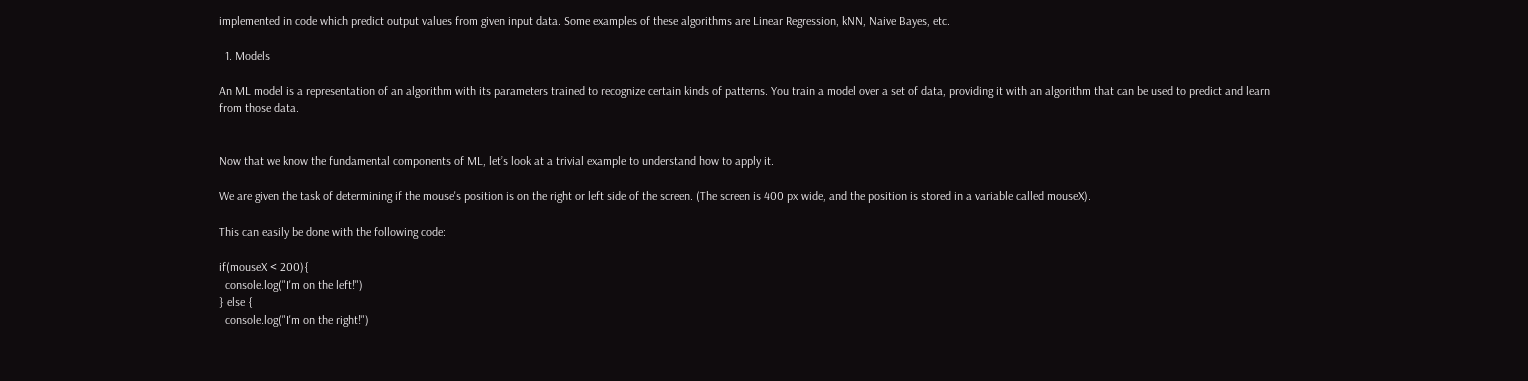implemented in code which predict output values from given input data. Some examples of these algorithms are Linear Regression, kNN, Naive Bayes, etc.

  1. Models

An ML model is a representation of an algorithm with its parameters trained to recognize certain kinds of patterns. You train a model over a set of data, providing it with an algorithm that can be used to predict and learn from those data.


Now that we know the fundamental components of ML, let’s look at a trivial example to understand how to apply it.

We are given the task of determining if the mouse's position is on the right or left side of the screen. (The screen is 400 px wide, and the position is stored in a variable called mouseX).

This can easily be done with the following code:

if(mouseX < 200){
  console.log("I'm on the left!")
} else {
  console.log("I'm on the right!")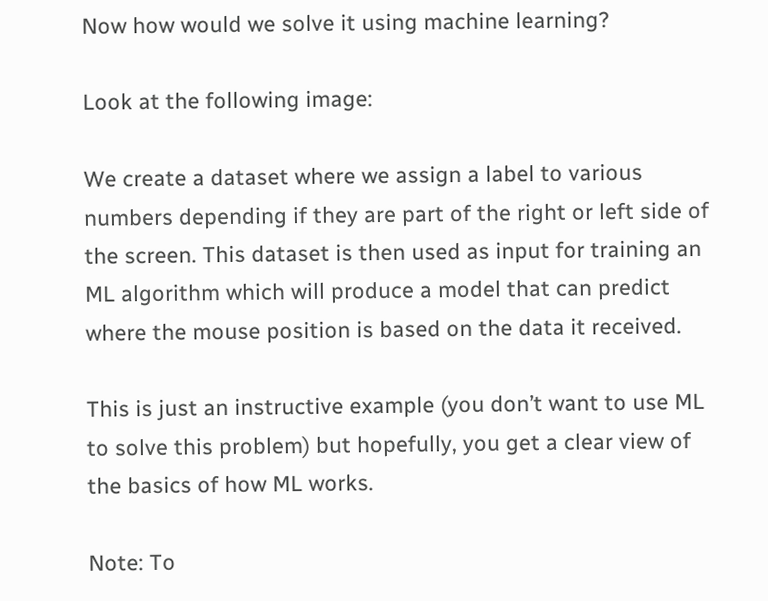Now how would we solve it using machine learning?

Look at the following image:

We create a dataset where we assign a label to various numbers depending if they are part of the right or left side of the screen. This dataset is then used as input for training an ML algorithm which will produce a model that can predict where the mouse position is based on the data it received.

This is just an instructive example (you don’t want to use ML to solve this problem) but hopefully, you get a clear view of the basics of how ML works.

Note: To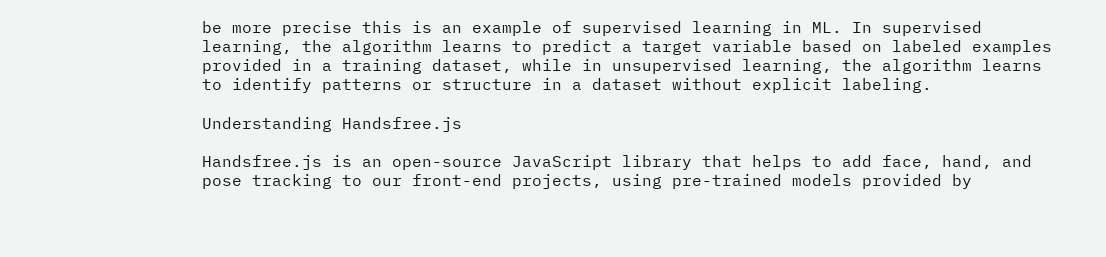be more precise this is an example of supervised learning in ML. In supervised learning, the algorithm learns to predict a target variable based on labeled examples provided in a training dataset, while in unsupervised learning, the algorithm learns to identify patterns or structure in a dataset without explicit labeling.

Understanding Handsfree.js

Handsfree.js is an open-source JavaScript library that helps to add face, hand, and pose tracking to our front-end projects, using pre-trained models provided by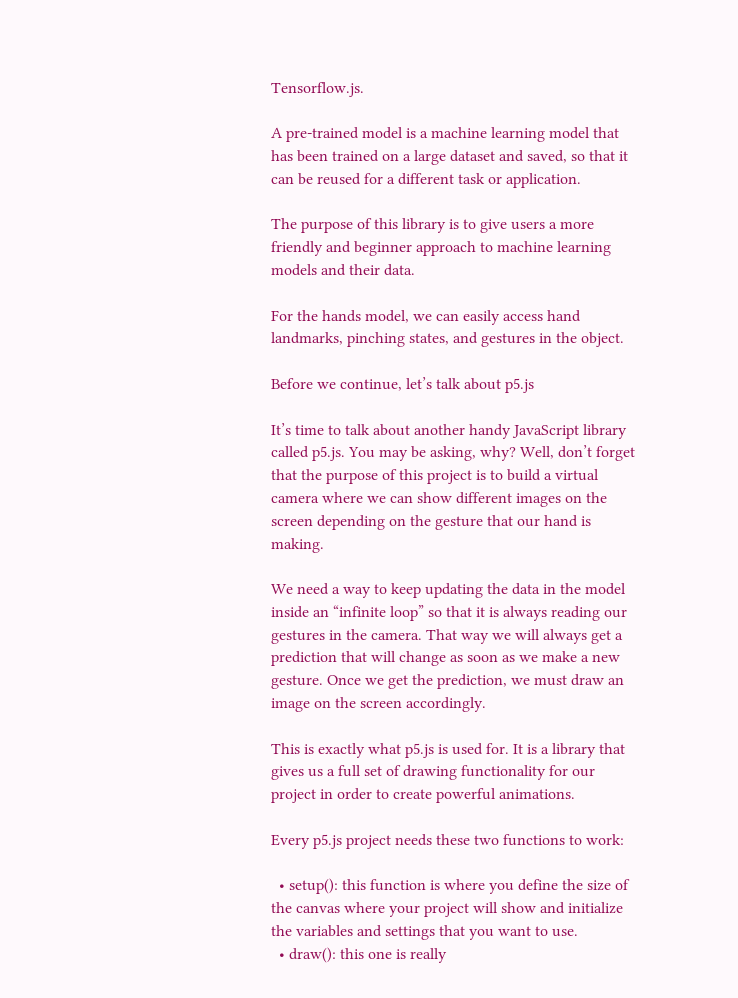Tensorflow.js.

A pre-trained model is a machine learning model that has been trained on a large dataset and saved, so that it can be reused for a different task or application.

The purpose of this library is to give users a more friendly and beginner approach to machine learning models and their data.

For the hands model, we can easily access hand landmarks, pinching states, and gestures in the object.

Before we continue, let’s talk about p5.js

It’s time to talk about another handy JavaScript library called p5.js. You may be asking, why? Well, don’t forget that the purpose of this project is to build a virtual camera where we can show different images on the screen depending on the gesture that our hand is making.

We need a way to keep updating the data in the model inside an “infinite loop” so that it is always reading our gestures in the camera. That way we will always get a prediction that will change as soon as we make a new gesture. Once we get the prediction, we must draw an image on the screen accordingly.

This is exactly what p5.js is used for. It is a library that gives us a full set of drawing functionality for our project in order to create powerful animations.

Every p5.js project needs these two functions to work:

  • setup(): this function is where you define the size of the canvas where your project will show and initialize the variables and settings that you want to use.
  • draw(): this one is really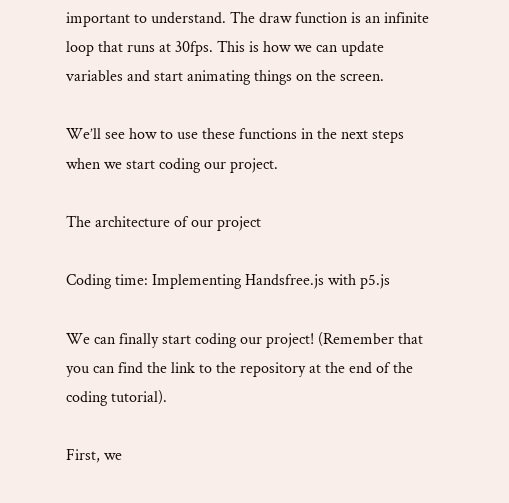important to understand. The draw function is an infinite loop that runs at 30fps. This is how we can update variables and start animating things on the screen.

We’ll see how to use these functions in the next steps when we start coding our project.

The architecture of our project

Coding time: Implementing Handsfree.js with p5.js

We can finally start coding our project! (Remember that you can find the link to the repository at the end of the coding tutorial).

First, we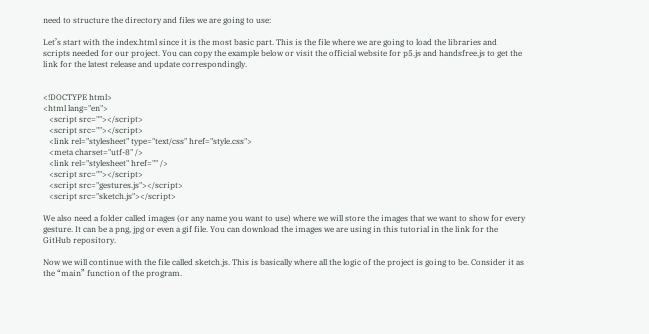need to structure the directory and files we are going to use:

Let’s start with the index.html since it is the most basic part. This is the file where we are going to load the libraries and scripts needed for our project. You can copy the example below or visit the official website for p5.js and handsfree.js to get the link for the latest release and update correspondingly.


<!DOCTYPE html>
<html lang="en">
   <script src=""></script>
   <script src=""></script>
   <link rel="stylesheet" type="text/css" href="style.css">
   <meta charset="utf-8" />
   <link rel="stylesheet" href="" />
   <script src=""></script>
   <script src="gestures.js"></script>
   <script src="sketch.js"></script>

We also need a folder called images (or any name you want to use) where we will store the images that we want to show for every gesture. It can be a png, jpg or even a gif file. You can download the images we are using in this tutorial in the link for the GitHub repository.

Now we will continue with the file called sketch.js. This is basically where all the logic of the project is going to be. Consider it as the “main” function of the program.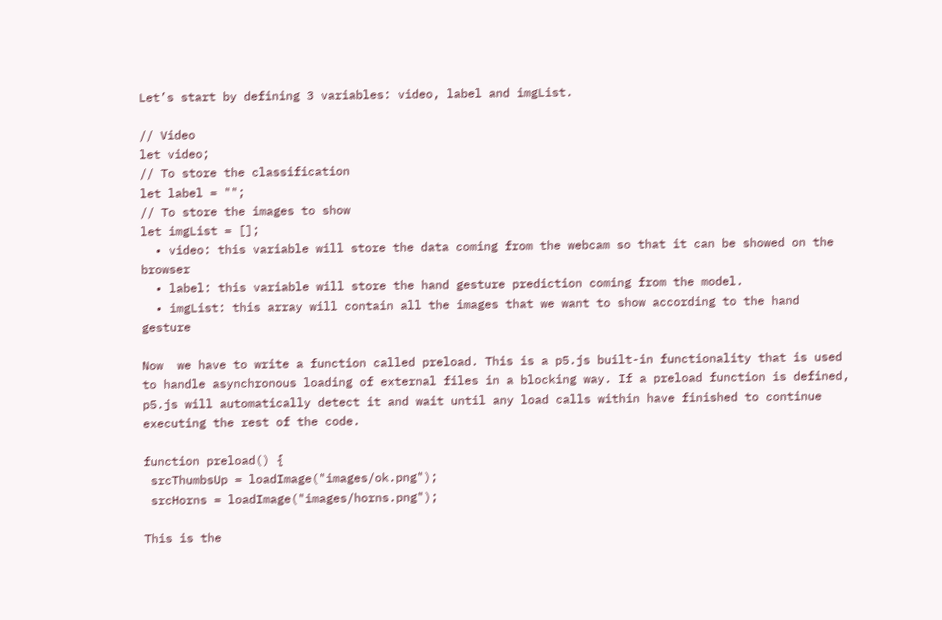Let’s start by defining 3 variables: video, label and imgList.

// Video
let video;
// To store the classification
let label = "";
// To store the images to show
let imgList = [];
  • video: this variable will store the data coming from the webcam so that it can be showed on the browser
  • label: this variable will store the hand gesture prediction coming from the model.
  • imgList: this array will contain all the images that we want to show according to the hand gesture

Now  we have to write a function called preload. This is a p5.js built-in functionality that is used to handle asynchronous loading of external files in a blocking way. If a preload function is defined, p5.js will automatically detect it and wait until any load calls within have finished to continue executing the rest of the code.

function preload() {
 srcThumbsUp = loadImage("images/ok.png");
 srcHorns = loadImage("images/horns.png");

This is the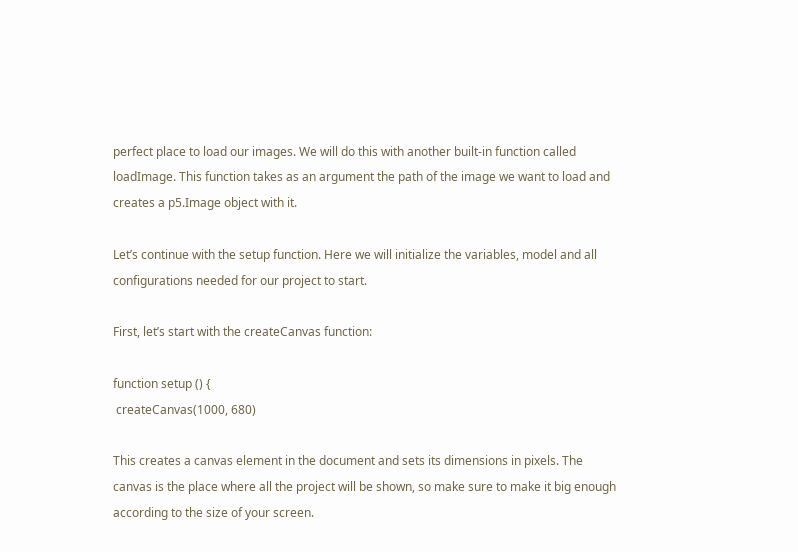perfect place to load our images. We will do this with another built-in function called loadImage. This function takes as an argument the path of the image we want to load and creates a p5.Image object with it.

Let’s continue with the setup function. Here we will initialize the variables, model and all configurations needed for our project to start.

First, let’s start with the createCanvas function:

function setup () {
 createCanvas(1000, 680)

This creates a canvas element in the document and sets its dimensions in pixels. The canvas is the place where all the project will be shown, so make sure to make it big enough according to the size of your screen.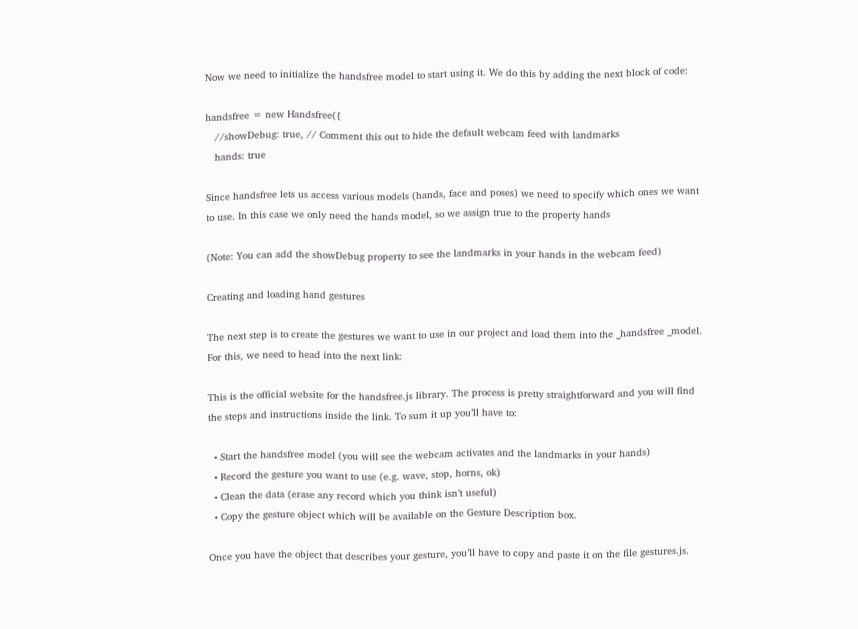Now we need to initialize the handsfree model to start using it. We do this by adding the next block of code:

handsfree = new Handsfree({
   //showDebug: true, // Comment this out to hide the default webcam feed with landmarks
   hands: true

Since handsfree lets us access various models (hands, face and poses) we need to specify which ones we want to use. In this case we only need the hands model, so we assign true to the property hands

(Note: You can add the showDebug property to see the landmarks in your hands in the webcam feed)

Creating and loading hand gestures

The next step is to create the gestures we want to use in our project and load them into the _handsfree _model. For this, we need to head into the next link:

This is the official website for the handsfree.js library. The process is pretty straightforward and you will find the steps and instructions inside the link. To sum it up you’ll have to:

  • Start the handsfree model (you will see the webcam activates and the landmarks in your hands)
  • Record the gesture you want to use (e.g. wave, stop, horns, ok)
  • Clean the data (erase any record which you think isn’t useful)
  • Copy the gesture object which will be available on the Gesture Description box.

Once you have the object that describes your gesture, you’ll have to copy and paste it on the file gestures.js.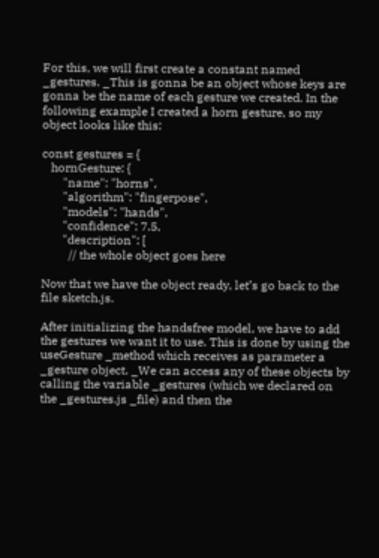For this, we will first create a constant named _gestures. _This is gonna be an object whose keys are gonna be the name of each gesture we created. In the following example I created a horn gesture, so my object looks like this:

const gestures = {
   hornGesture: {
       "name": "horns",
       "algorithm": "fingerpose",
       "models": "hands",
       "confidence": 7.5,
       "description": [
         // the whole object goes here

Now that we have the object ready, let’s go back to the file sketch.js.

After initializing the handsfree model, we have to add the gestures we want it to use. This is done by using the useGesture _method which receives as parameter a _gesture object. _We can access any of these objects by calling the variable _gestures (which we declared on the _gestures.js _file) and then the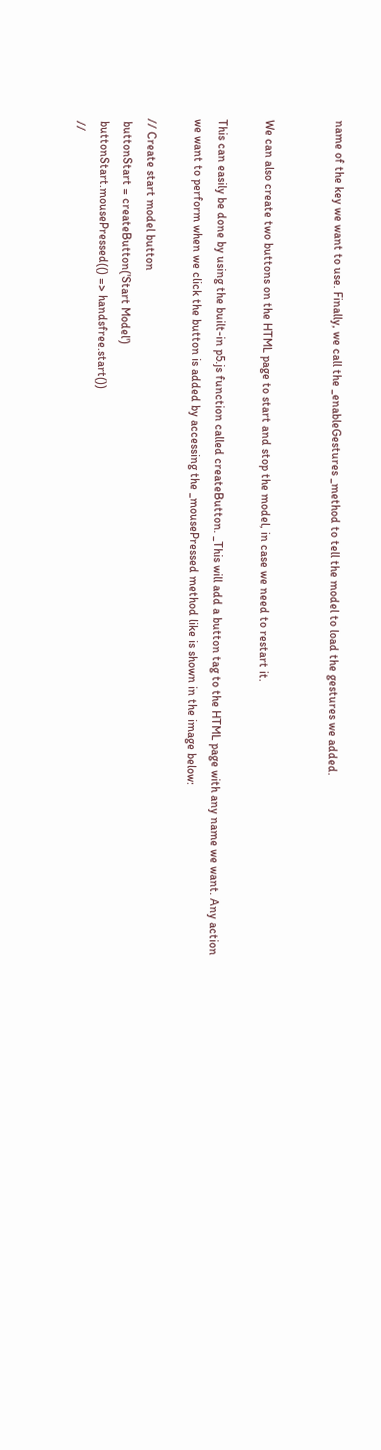name of the key we want to use. Finally, we call the _enableGestures _method to tell the model to load the gestures we added.


We can also create two buttons on the HTML page to start and stop the model, in case we need to restart it.

This can easily be done by using the built-in p5.js function called createButton. _This will add a button tag to the HTML page with any name we want. Any action we want to perform when we click the button is added by accessing the _mousePressed method like is shown in the image below:

// Create start model button
 buttonStart = createButton('Start Model')
 buttonStart.mousePressed(() => handsfree.start())
 //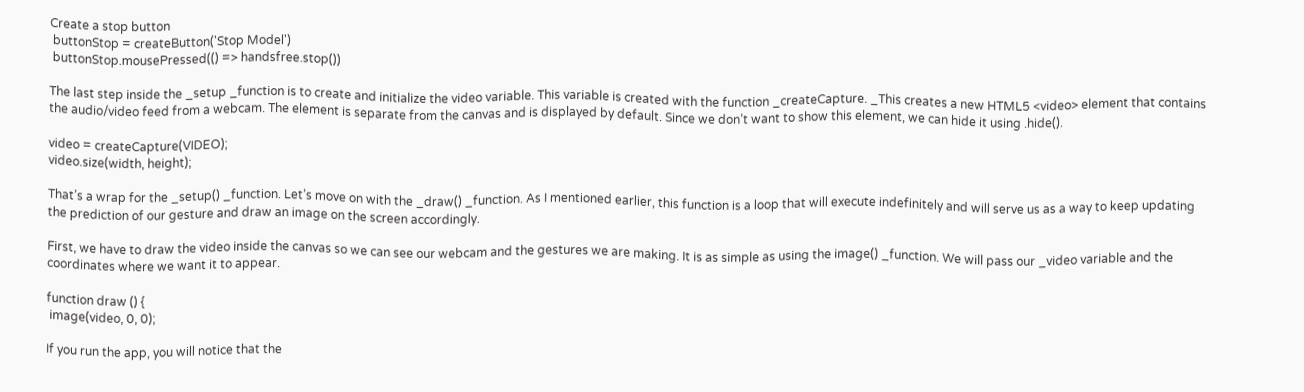Create a stop button
 buttonStop = createButton('Stop Model')
 buttonStop.mousePressed(() => handsfree.stop())

The last step inside the _setup _function is to create and initialize the video variable. This variable is created with the function _createCapture. _This creates a new HTML5 <video> element that contains the audio/video feed from a webcam. The element is separate from the canvas and is displayed by default. Since we don’t want to show this element, we can hide it using .hide().

video = createCapture(VIDEO);
video.size(width, height);

That’s a wrap for the _setup() _function. Let’s move on with the _draw() _function. As I mentioned earlier, this function is a loop that will execute indefinitely and will serve us as a way to keep updating the prediction of our gesture and draw an image on the screen accordingly.

First, we have to draw the video inside the canvas so we can see our webcam and the gestures we are making. It is as simple as using the image() _function. We will pass our _video variable and the coordinates where we want it to appear.

function draw () {
 image(video, 0, 0);

If you run the app, you will notice that the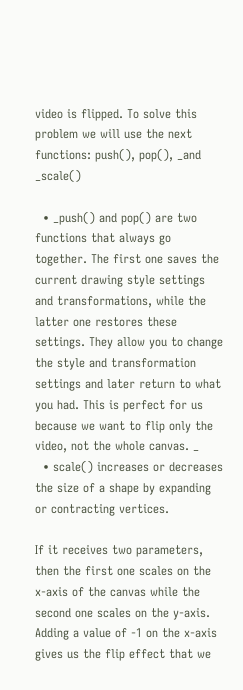video is flipped. To solve this problem we will use the next functions: push(), pop(), _and _scale()

  • _push() and pop() are two functions that always go together. The first one saves the current drawing style settings and transformations, while the latter one restores these settings. They allow you to change the style and transformation settings and later return to what you had. This is perfect for us because we want to flip only the video, not the whole canvas. _
  • scale() increases or decreases the size of a shape by expanding or contracting vertices.

If it receives two parameters, then the first one scales on the x-axis of the canvas while the second one scales on the y-axis. Adding a value of -1 on the x-axis gives us the flip effect that we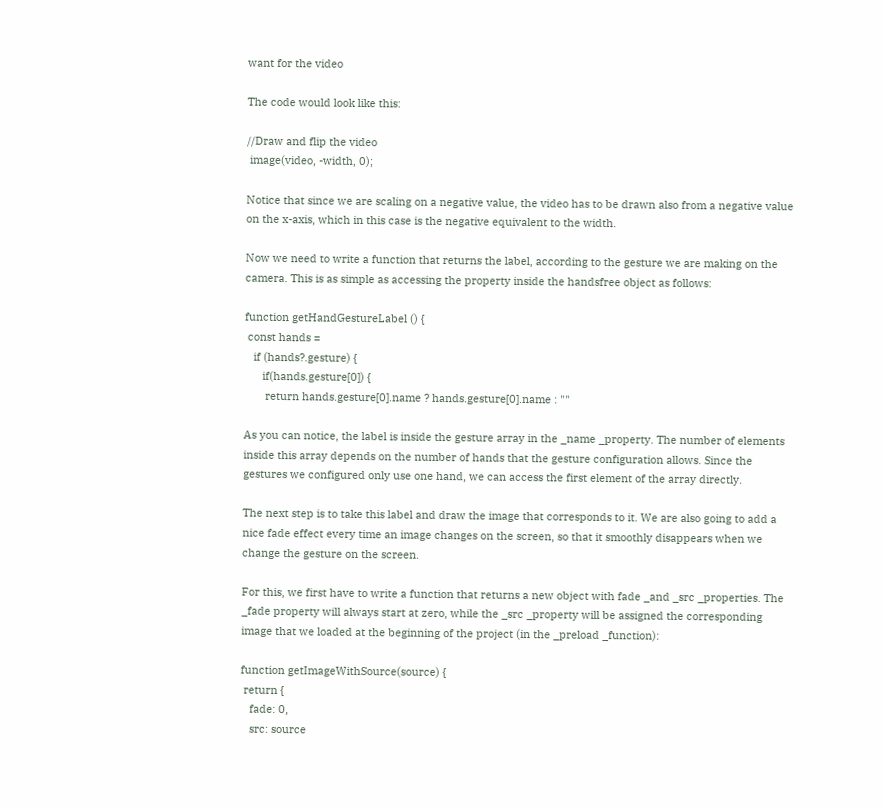want for the video

The code would look like this:

//Draw and flip the video
 image(video, -width, 0);

Notice that since we are scaling on a negative value, the video has to be drawn also from a negative value on the x-axis, which in this case is the negative equivalent to the width.

Now we need to write a function that returns the label, according to the gesture we are making on the camera. This is as simple as accessing the property inside the handsfree object as follows:

function getHandGestureLabel () {
 const hands =
   if (hands?.gesture) {
      if(hands.gesture[0]) {
       return hands.gesture[0].name ? hands.gesture[0].name : ""

As you can notice, the label is inside the gesture array in the _name _property. The number of elements inside this array depends on the number of hands that the gesture configuration allows. Since the gestures we configured only use one hand, we can access the first element of the array directly.

The next step is to take this label and draw the image that corresponds to it. We are also going to add a nice fade effect every time an image changes on the screen, so that it smoothly disappears when we change the gesture on the screen.

For this, we first have to write a function that returns a new object with fade _and _src _properties. The _fade property will always start at zero, while the _src _property will be assigned the corresponding image that we loaded at the beginning of the project (in the _preload _function):

function getImageWithSource(source) {
 return {
   fade: 0,
   src: source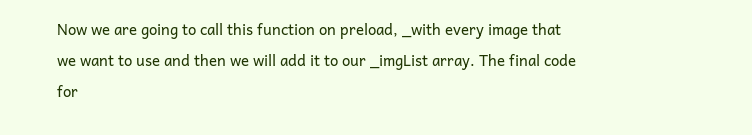Now we are going to call this function on preload, _with every image that we want to use and then we will add it to our _imgList array. The final code for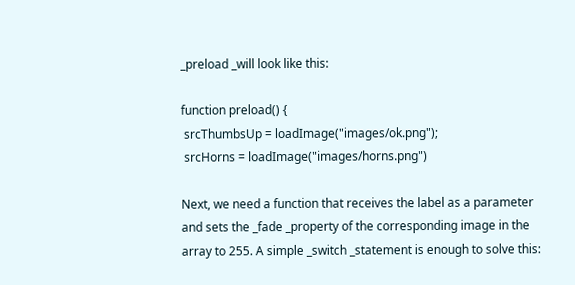_preload _will look like this:

function preload() {
 srcThumbsUp = loadImage("images/ok.png");
 srcHorns = loadImage("images/horns.png")

Next, we need a function that receives the label as a parameter and sets the _fade _property of the corresponding image in the array to 255. A simple _switch _statement is enough to solve this: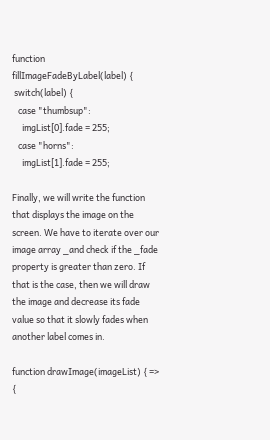function fillImageFadeByLabel(label) {
 switch(label) {
   case "thumbsup":
     imgList[0].fade = 255;
   case "horns":
     imgList[1].fade = 255;

Finally, we will write the function that displays the image on the screen. We have to iterate over our image array _and check if the _fade property is greater than zero. If that is the case, then we will draw the image and decrease its fade value so that it slowly fades when another label comes in.

function drawImage(imageList) { => {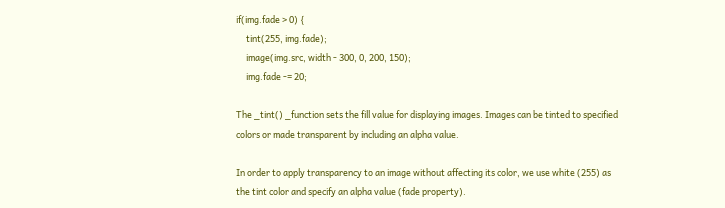if(img.fade > 0) {
     tint(255, img.fade);
     image(img.src, width - 300, 0, 200, 150);
     img.fade -= 20;

The _tint() _function sets the fill value for displaying images. Images can be tinted to specified colors or made transparent by including an alpha value.

In order to apply transparency to an image without affecting its color, we use white (255) as the tint color and specify an alpha value (fade property).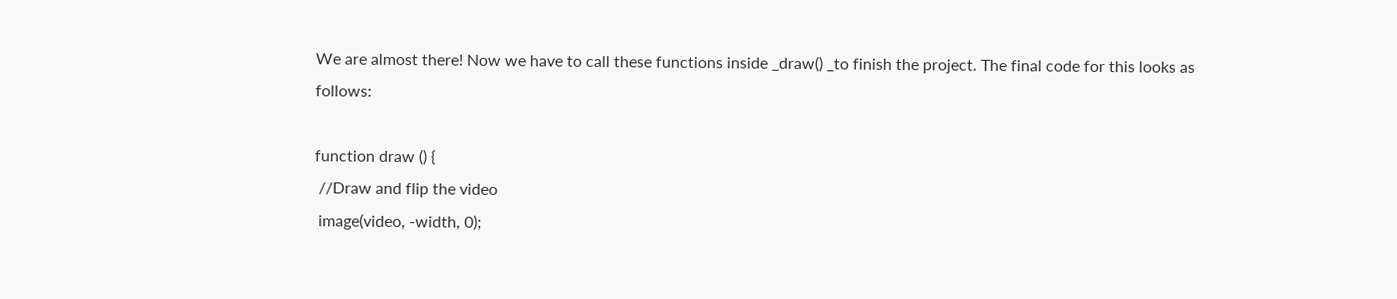We are almost there! Now we have to call these functions inside _draw() _to finish the project. The final code for this looks as follows:

function draw () {
 //Draw and flip the video
 image(video, -width, 0);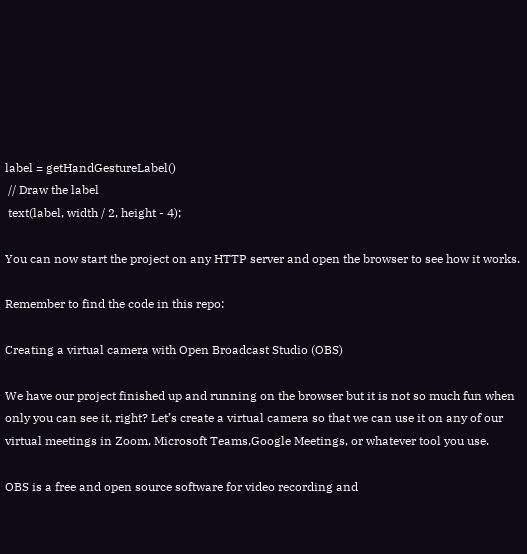label = getHandGestureLabel()
 // Draw the label
 text(label, width / 2, height - 4);

You can now start the project on any HTTP server and open the browser to see how it works.

Remember to find the code in this repo:

Creating a virtual camera with Open Broadcast Studio (OBS)

We have our project finished up and running on the browser but it is not so much fun when only you can see it, right? Let’s create a virtual camera so that we can use it on any of our virtual meetings in Zoom, Microsoft Teams,Google Meetings, or whatever tool you use.

OBS is a free and open source software for video recording and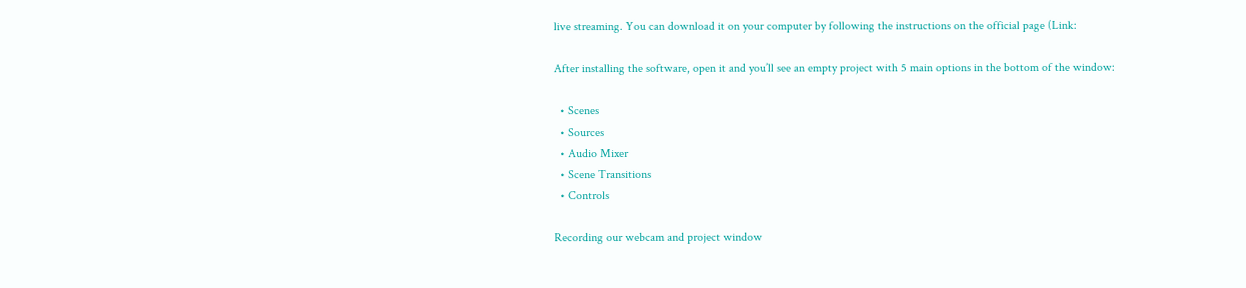live streaming. You can download it on your computer by following the instructions on the official page (Link:

After installing the software, open it and you’ll see an empty project with 5 main options in the bottom of the window:

  • Scenes
  • Sources
  • Audio Mixer
  • Scene Transitions
  • Controls

Recording our webcam and project window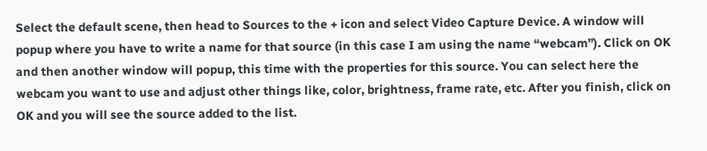Select the default scene, then head to Sources to the + icon and select Video Capture Device. A window will popup where you have to write a name for that source (in this case I am using the name “webcam”). Click on OK and then another window will popup, this time with the properties for this source. You can select here the webcam you want to use and adjust other things like, color, brightness, frame rate, etc. After you finish, click on OK and you will see the source added to the list.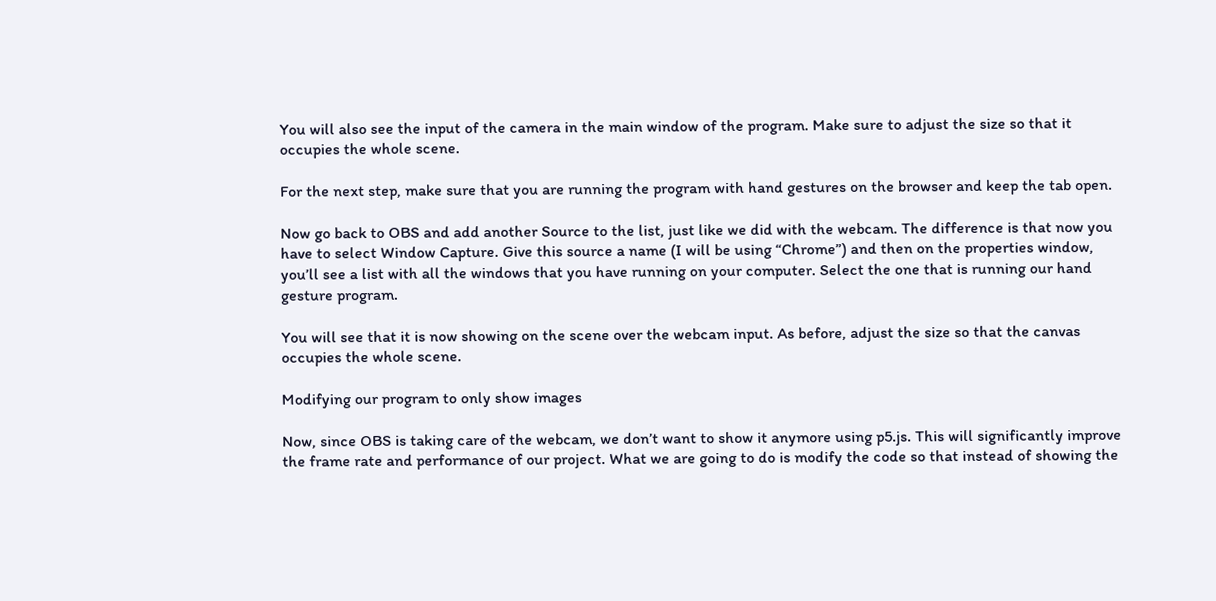You will also see the input of the camera in the main window of the program. Make sure to adjust the size so that it occupies the whole scene.

For the next step, make sure that you are running the program with hand gestures on the browser and keep the tab open.

Now go back to OBS and add another Source to the list, just like we did with the webcam. The difference is that now you have to select Window Capture. Give this source a name (I will be using “Chrome”) and then on the properties window, you’ll see a list with all the windows that you have running on your computer. Select the one that is running our hand gesture program.

You will see that it is now showing on the scene over the webcam input. As before, adjust the size so that the canvas occupies the whole scene.

Modifying our program to only show images

Now, since OBS is taking care of the webcam, we don’t want to show it anymore using p5.js. This will significantly improve the frame rate and performance of our project. What we are going to do is modify the code so that instead of showing the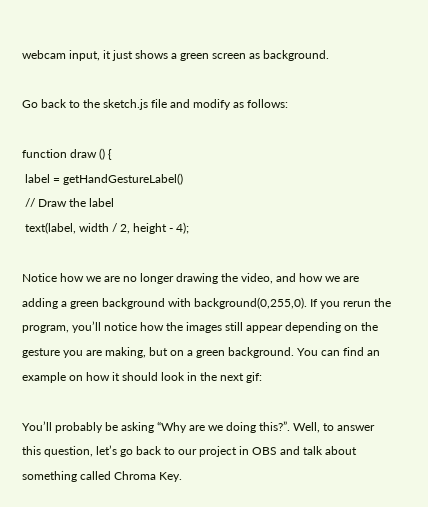webcam input, it just shows a green screen as background.

Go back to the sketch.js file and modify as follows:

function draw () {
 label = getHandGestureLabel()
 // Draw the label
 text(label, width / 2, height - 4);

Notice how we are no longer drawing the video, and how we are adding a green background with background(0,255,0). If you rerun the program, you’ll notice how the images still appear depending on the gesture you are making, but on a green background. You can find an example on how it should look in the next gif:

You’ll probably be asking “Why are we doing this?”. Well, to answer this question, let’s go back to our project in OBS and talk about something called Chroma Key.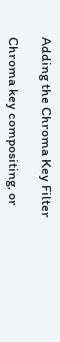Adding the Chroma Key Filter

Chroma key compositing, or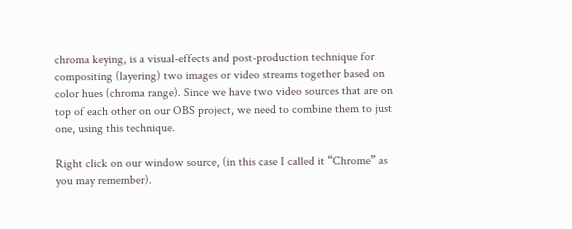chroma keying, is a visual-effects and post-production technique for compositing (layering) two images or video streams together based on color hues (chroma range). Since we have two video sources that are on top of each other on our OBS project, we need to combine them to just one, using this technique.

Right click on our window source, (in this case I called it “Chrome” as you may remember).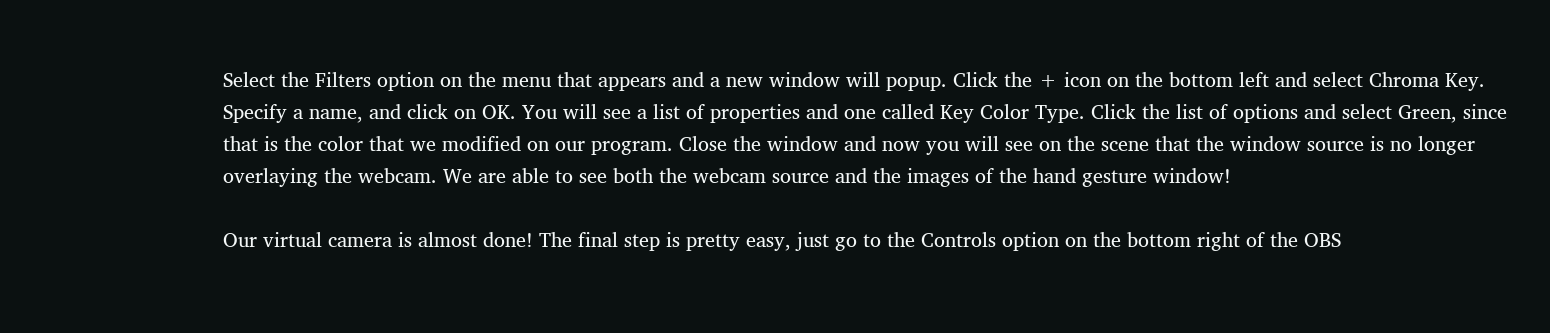Select the Filters option on the menu that appears and a new window will popup. Click the + icon on the bottom left and select Chroma Key. Specify a name, and click on OK. You will see a list of properties and one called Key Color Type. Click the list of options and select Green, since that is the color that we modified on our program. Close the window and now you will see on the scene that the window source is no longer overlaying the webcam. We are able to see both the webcam source and the images of the hand gesture window!

Our virtual camera is almost done! The final step is pretty easy, just go to the Controls option on the bottom right of the OBS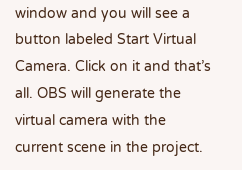window and you will see a button labeled Start Virtual Camera. Click on it and that’s all. OBS will generate the virtual camera with the current scene in the project.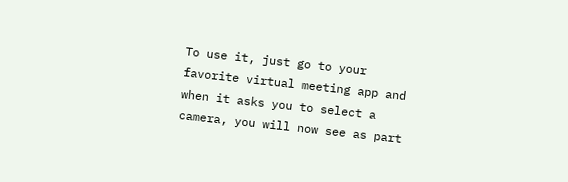To use it, just go to your favorite virtual meeting app and when it asks you to select a camera, you will now see as part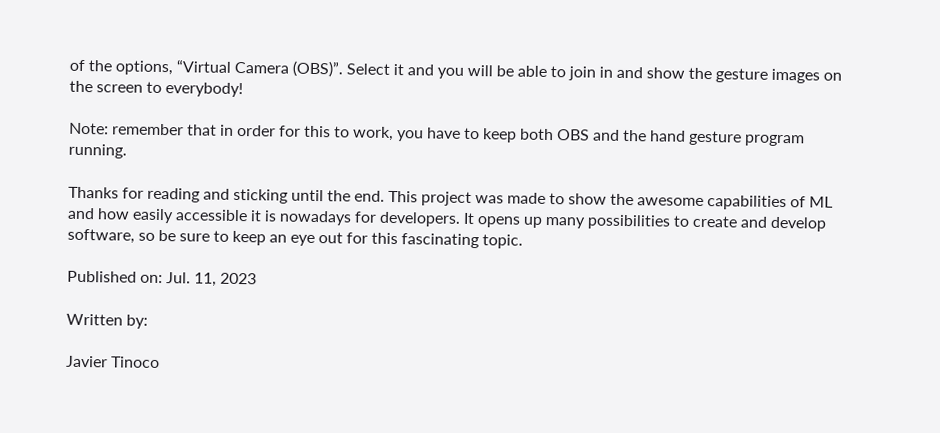of the options, “Virtual Camera (OBS)”. Select it and you will be able to join in and show the gesture images on the screen to everybody!

Note: remember that in order for this to work, you have to keep both OBS and the hand gesture program running.

Thanks for reading and sticking until the end. This project was made to show the awesome capabilities of ML and how easily accessible it is nowadays for developers. It opens up many possibilities to create and develop software, so be sure to keep an eye out for this fascinating topic.

Published on: Jul. 11, 2023

Written by:

Javier Tinoco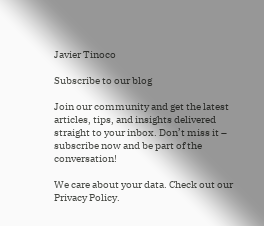Javier Tinoco

Subscribe to our blog

Join our community and get the latest articles, tips, and insights delivered straight to your inbox. Don’t miss it – subscribe now and be part of the conversation!

We care about your data. Check out our Privacy Policy.